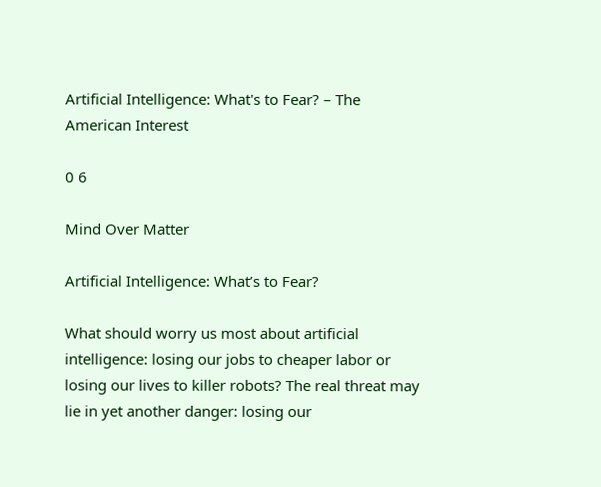Artificial Intelligence: What's to Fear? – The American Interest

0 6

Mind Over Matter

Artificial Intelligence: What’s to Fear?

What should worry us most about artificial intelligence: losing our jobs to cheaper labor or losing our lives to killer robots? The real threat may lie in yet another danger: losing our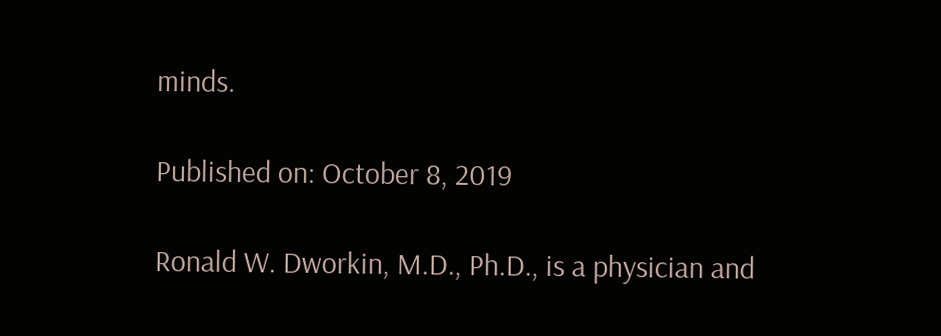minds.

Published on: October 8, 2019

Ronald W. Dworkin, M.D., Ph.D., is a physician and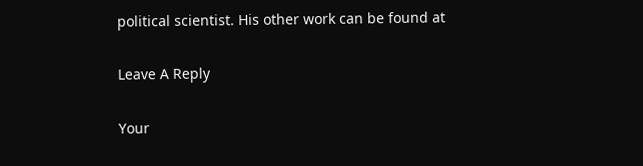political scientist. His other work can be found at

Leave A Reply

Your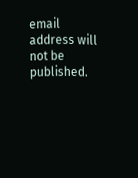email address will not be published.